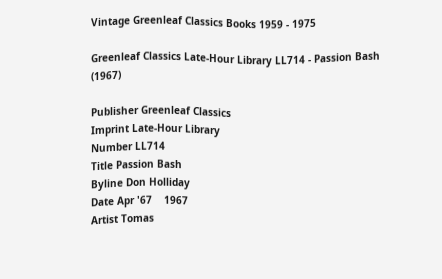Vintage Greenleaf Classics Books 1959 - 1975

Greenleaf Classics Late-Hour Library LL714 - Passion Bash (1967)

Publisher Greenleaf Classics
Imprint Late-Hour Library
Number LL714
Title Passion Bash
Byline Don Holliday
Date Apr '67    1967
Artist Tomas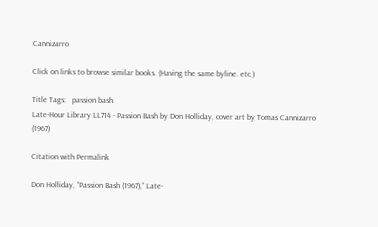Cannizarro

Click on links to browse similar books. (Having the same byline. etc.)

Title Tags:   passion bash
Late-Hour Library LL714 - Passion Bash by Don Holliday, cover art by Tomas Cannizarro (1967)

Citation with Permalink

Don Holliday, “Passion Bash (1967),” Late-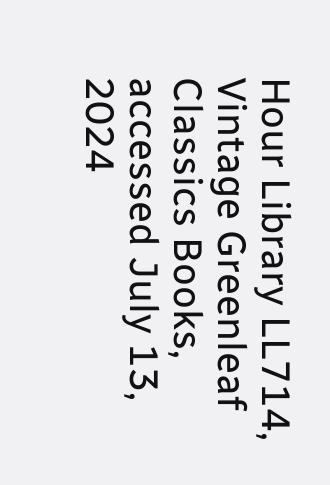Hour Library LL714, Vintage Greenleaf Classics Books, accessed July 13, 2024